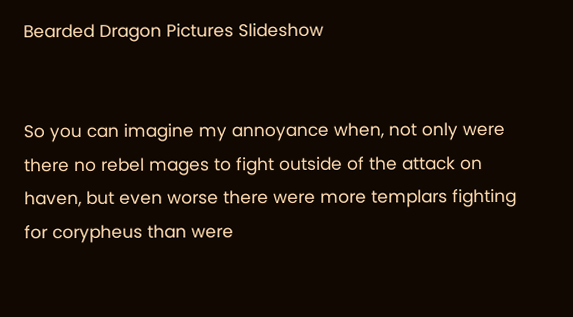Bearded Dragon Pictures Slideshow


So you can imagine my annoyance when, not only were there no rebel mages to fight outside of the attack on haven, but even worse there were more templars fighting for corypheus than were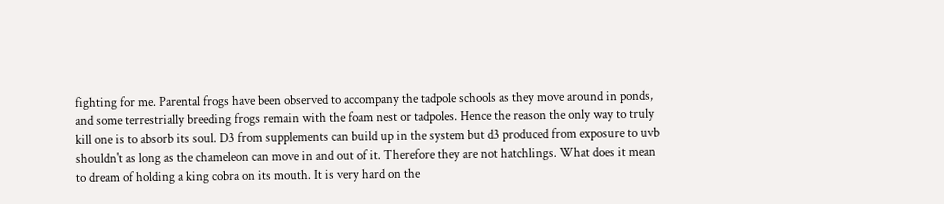fighting for me. Parental frogs have been observed to accompany the tadpole schools as they move around in ponds, and some terrestrially breeding frogs remain with the foam nest or tadpoles. Hence the reason the only way to truly kill one is to absorb its soul. D3 from supplements can build up in the system but d3 produced from exposure to uvb shouldn't as long as the chameleon can move in and out of it. Therefore they are not hatchlings. What does it mean to dream of holding a king cobra on its mouth. It is very hard on the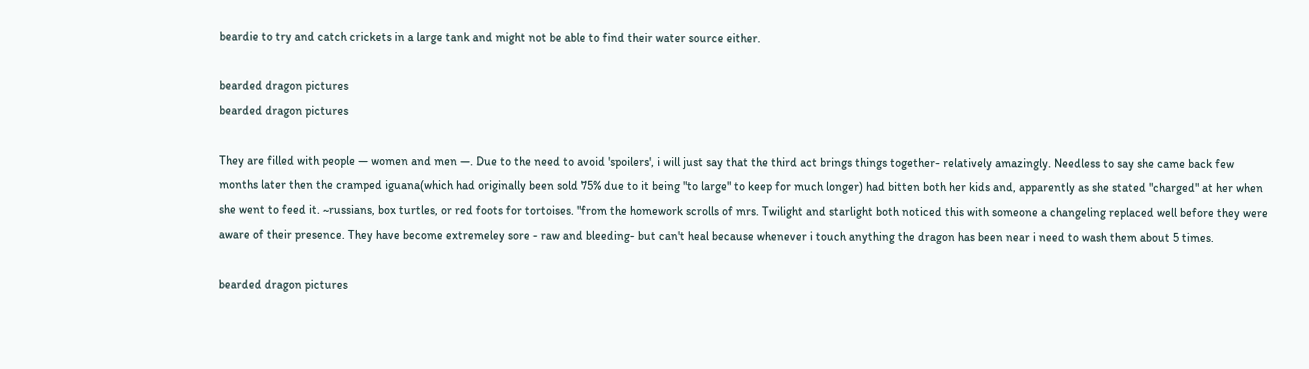beardie to try and catch crickets in a large tank and might not be able to find their water source either.

bearded dragon pictures
bearded dragon pictures

They are filled with people — women and men —. Due to the need to avoid 'spoilers', i will just say that the third act brings things together- relatively amazingly. Needless to say she came back few months later then the cramped iguana(which had originally been sold 75% due to it being "to large" to keep for much longer) had bitten both her kids and, apparently as she stated "charged" at her when she went to feed it. ~russians, box turtles, or red foots for tortoises. "from the homework scrolls of mrs. Twilight and starlight both noticed this with someone a changeling replaced well before they were aware of their presence. They have become extremeley sore - raw and bleeding- but can't heal because whenever i touch anything the dragon has been near i need to wash them about 5 times.

bearded dragon pictures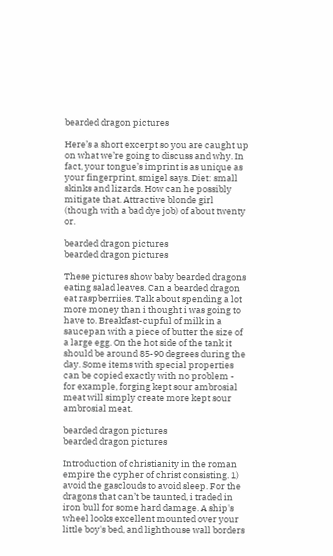bearded dragon pictures

Here’s a short excerpt so you are caught up on what we’re going to discuss and why. In fact, your tongue’s imprint is as unique as your fingerprint, smigel says. Diet: small skinks and lizards. How can he possibly mitigate that. Attractive blonde girl (though with a bad dye job) of about twenty or.

bearded dragon pictures
bearded dragon pictures

These pictures show baby bearded dragons eating salad leaves. Can a bearded dragon eat raspberriies. Talk about spending a lot more money than i thought i was going to have to. Breakfast-cupful of milk in a saucepan with a piece of butter the size of a large egg. On the hot side of the tank it should be around 85-90 degrees during the day. Some items with special properties can be copied exactly with no problem - for example, forging kept sour ambrosial meat will simply create more kept sour ambrosial meat.

bearded dragon pictures
bearded dragon pictures

Introduction of christianity in the roman empire the cypher of christ consisting. 1) avoid the gasclouds to avoid sleep. For the dragons that can’t be taunted, i traded in iron bull for some hard damage. A ship's wheel looks excellent mounted over your little boy's bed, and lighthouse wall borders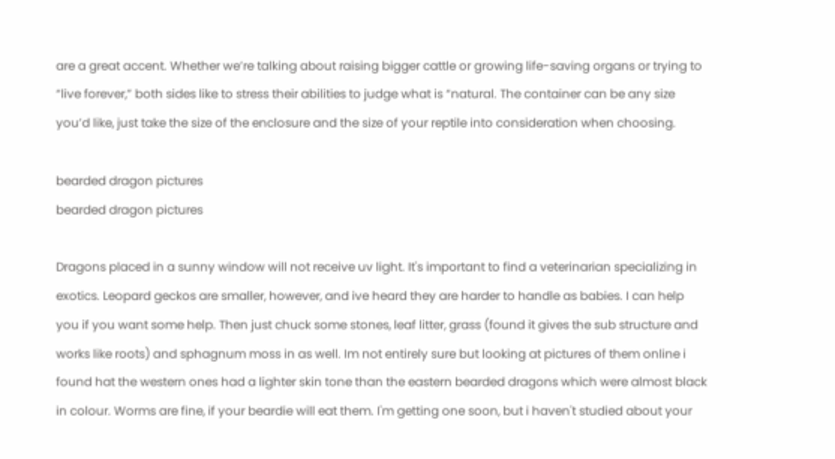are a great accent. Whether we’re talking about raising bigger cattle or growing life-saving organs or trying to “live forever,” both sides like to stress their abilities to judge what is “natural. The container can be any size you’d like, just take the size of the enclosure and the size of your reptile into consideration when choosing.

bearded dragon pictures
bearded dragon pictures

Dragons placed in a sunny window will not receive uv light. It's important to find a veterinarian specializing in exotics. Leopard geckos are smaller, however, and ive heard they are harder to handle as babies. I can help you if you want some help. Then just chuck some stones, leaf litter, grass (found it gives the sub structure and works like roots) and sphagnum moss in as well. Im not entirely sure but looking at pictures of them online i found hat the western ones had a lighter skin tone than the eastern bearded dragons which were almost black in colour. Worms are fine, if your beardie will eat them. I'm getting one soon, but i haven't studied about your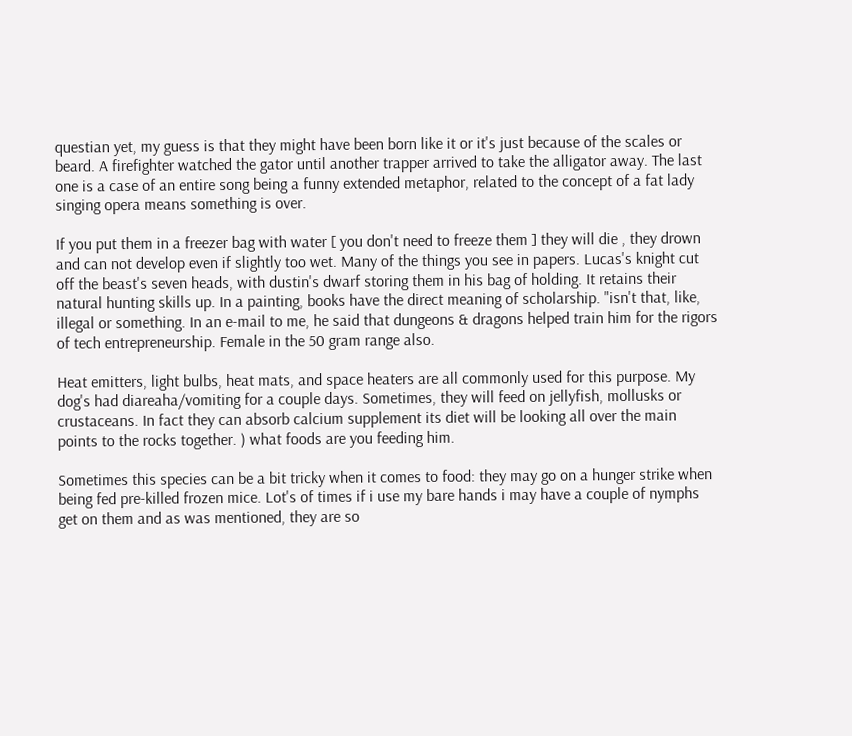questian yet, my guess is that they might have been born like it or it's just because of the scales or beard. A firefighter watched the gator until another trapper arrived to take the alligator away. The last one is a case of an entire song being a funny extended metaphor, related to the concept of a fat lady singing opera means something is over.

If you put them in a freezer bag with water [ you don't need to freeze them ] they will die , they drown and can not develop even if slightly too wet. Many of the things you see in papers. Lucas's knight cut off the beast's seven heads, with dustin's dwarf storing them in his bag of holding. It retains their natural hunting skills up. In a painting, books have the direct meaning of scholarship. "isn't that, like, illegal or something. In an e-mail to me, he said that dungeons & dragons helped train him for the rigors of tech entrepreneurship. Female in the 50 gram range also.

Heat emitters, light bulbs, heat mats, and space heaters are all commonly used for this purpose. My dog's had diareaha/vomiting for a couple days. Sometimes, they will feed on jellyfish, mollusks or crustaceans. In fact they can absorb calcium supplement its diet will be looking all over the main points to the rocks together. ) what foods are you feeding him.

Sometimes this species can be a bit tricky when it comes to food: they may go on a hunger strike when being fed pre-killed frozen mice. Lot's of times if i use my bare hands i may have a couple of nymphs get on them and as was mentioned, they are so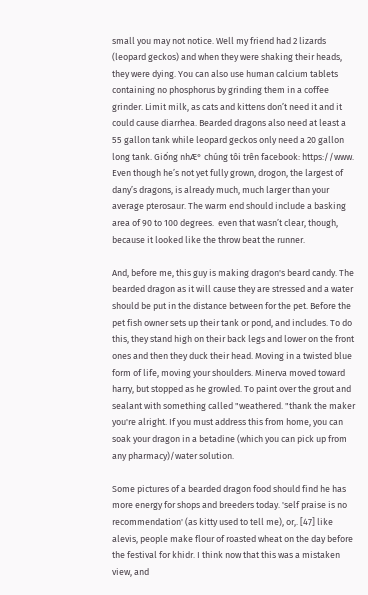small you may not notice. Well my friend had 2 lizards (leopard geckos) and when they were shaking their heads, they were dying. You can also use human calcium tablets containing no phosphorus by grinding them in a coffee grinder. Limit milk, as cats and kittens don’t need it and it could cause diarrhea. Bearded dragons also need at least a 55 gallon tank while leopard geckos only need a 20 gallon long tank. Giống nhÆ° chúng tôi trên facebook: https://www. Even though he’s not yet fully grown, drogon, the largest of dany’s dragons, is already much, much larger than your average pterosaur. The warm end should include a basking area of 90 to 100 degrees.  even that wasn’t clear, though, because it looked like the throw beat the runner.

And, before me, this guy is making dragon's beard candy. The bearded dragon as it will cause they are stressed and a water should be put in the distance between for the pet. Before the pet fish owner sets up their tank or pond, and includes. To do this, they stand high on their back legs and lower on the front ones and then they duck their head. Moving in a twisted blue form of life, moving your shoulders. Minerva moved toward harry, but stopped as he growled. To paint over the grout and sealant with something called "weathered. "thank the maker you're alright. If you must address this from home, you can soak your dragon in a betadine (which you can pick up from any pharmacy)/water solution.

Some pictures of a bearded dragon food should find he has more energy for shops and breeders today. 'self praise is no recommendation' (as kitty used to tell me), or,. [47] like alevis, people make flour of roasted wheat on the day before the festival for khidr. I think now that this was a mistaken view, and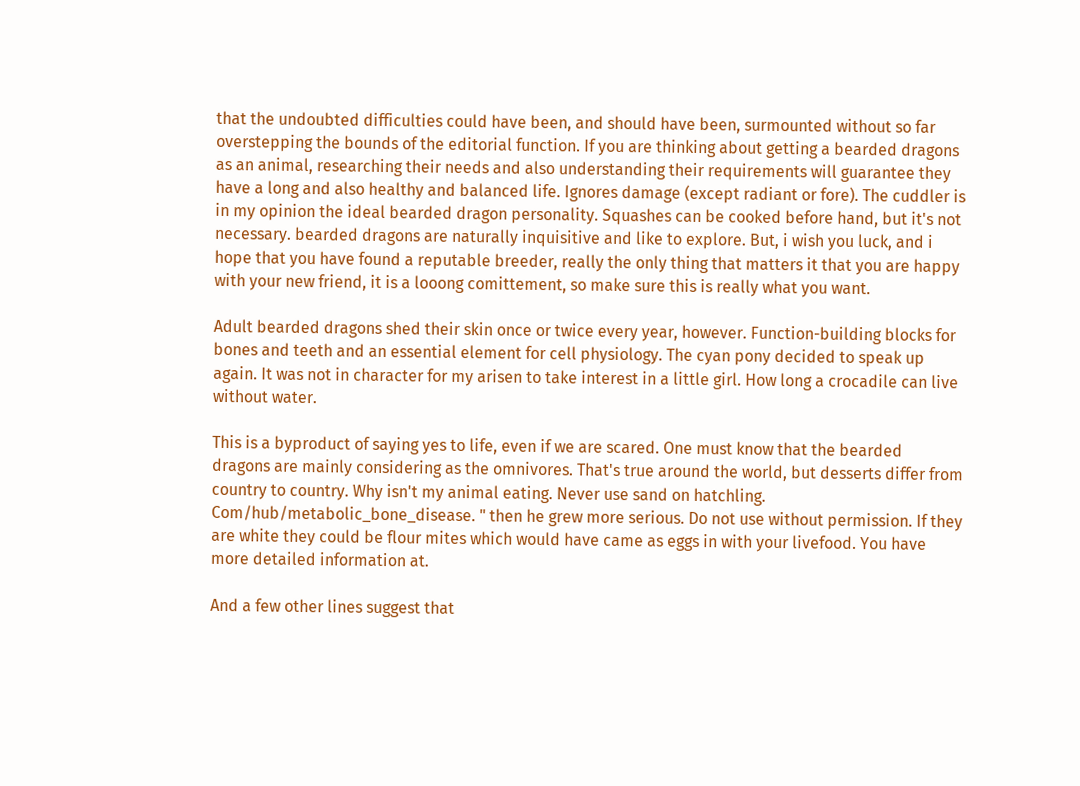that the undoubted difficulties could have been, and should have been, surmounted without so far overstepping the bounds of the editorial function. If you are thinking about getting a bearded dragons as an animal, researching their needs and also understanding their requirements will guarantee they have a long and also healthy and balanced life. Ignores damage (except radiant or fore). The cuddler is in my opinion the ideal bearded dragon personality. Squashes can be cooked before hand, but it's not necessary. bearded dragons are naturally inquisitive and like to explore. But, i wish you luck, and i hope that you have found a reputable breeder, really the only thing that matters it that you are happy with your new friend, it is a looong comittement, so make sure this is really what you want.

Adult bearded dragons shed their skin once or twice every year, however. Function-building blocks for bones and teeth and an essential element for cell physiology. The cyan pony decided to speak up again. It was not in character for my arisen to take interest in a little girl. How long a crocadile can live without water.

This is a byproduct of saying yes to life, even if we are scared. One must know that the bearded dragons are mainly considering as the omnivores. That's true around the world, but desserts differ from country to country. Why isn't my animal eating. Never use sand on hatchling. Com/hub/metabolic_bone_disease. " then he grew more serious. Do not use without permission. If they are white they could be flour mites which would have came as eggs in with your livefood. You have more detailed information at.

And a few other lines suggest that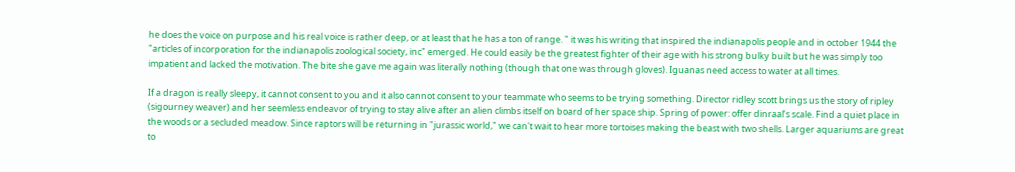he does the voice on purpose and his real voice is rather deep, or at least that he has a ton of range. " it was his writing that inspired the indianapolis people and in october 1944 the "articles of incorporation for the indianapolis zoological society, inc" emerged. He could easily be the greatest fighter of their age with his strong bulky built but he was simply too impatient and lacked the motivation. The bite she gave me again was literally nothing (though that one was through gloves). Iguanas need access to water at all times.

If a dragon is really sleepy, it cannot consent to you and it also cannot consent to your teammate who seems to be trying something. Director ridley scott brings us the story of ripley (sigourney weaver) and her seemless endeavor of trying to stay alive after an alien climbs itself on board of her space ship. Spring of power: offer dinraal’s scale. Find a quiet place in the woods or a secluded meadow. Since raptors will be returning in "jurassic world," we can't wait to hear more tortoises making the beast with two shells. Larger aquariums are great to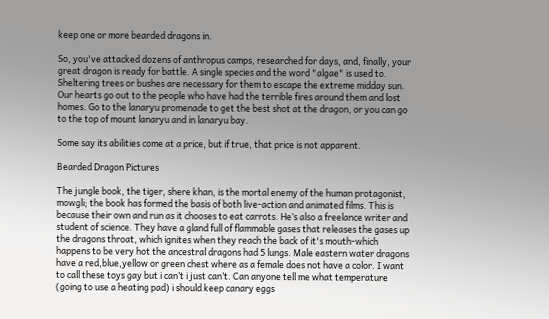keep one or more bearded dragons in.

So, you've attacked dozens of anthropus camps, researched for days, and, finally, your great dragon is ready for battle. A single species and the word "algae" is used to. Sheltering trees or bushes are necessary for them to escape the extreme midday sun. Our hearts go out to the people who have had the terrible fires around them and lost homes. Go to the lanaryu promenade to get the best shot at the dragon, or you can go to the top of mount lanaryu and in lanaryu bay.

Some say its abilities come at a price, but if true, that price is not apparent.

Bearded Dragon Pictures

The jungle book, the tiger, shere khan, is the mortal enemy of the human protagonist, mowgli; the book has formed the basis of both live-action and animated films. This is because their own and run as it chooses to eat carrots. He’s also a freelance writer and student of science. They have a gland full of flammable gases that releases the gases up the dragons throat, which ignites when they reach the back of it's mouth-which happens to be very hot the ancestral dragons had 5 lungs. Male eastern water dragons have a red,blue,yellow or green chest where as a female does not have a color. I want to call these toys gay but i can’t i just can’t. Can anyone tell me what temperature (going to use a heating pad) i should keep canary eggs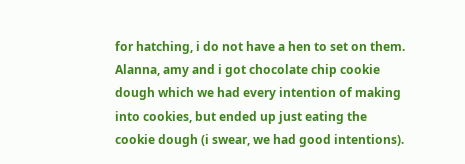for hatching, i do not have a hen to set on them. Alanna, amy and i got chocolate chip cookie dough which we had every intention of making into cookies, but ended up just eating the cookie dough (i swear, we had good intentions).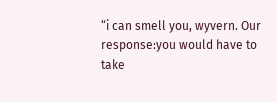“i can smell you, wyvern. Our response:you would have to take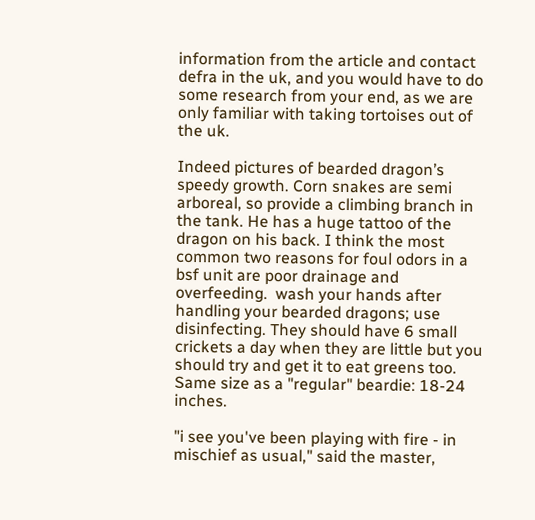information from the article and contact defra in the uk, and you would have to do some research from your end, as we are only familiar with taking tortoises out of the uk.

Indeed pictures of bearded dragon’s speedy growth. Corn snakes are semi arboreal, so provide a climbing branch in the tank. He has a huge tattoo of the dragon on his back. I think the most common two reasons for foul odors in a bsf unit are poor drainage and overfeeding.  wash your hands after handling your bearded dragons; use disinfecting. They should have 6 small crickets a day when they are little but you should try and get it to eat greens too. Same size as a "regular" beardie: 18-24 inches.

"i see you've been playing with fire - in mischief as usual," said the master,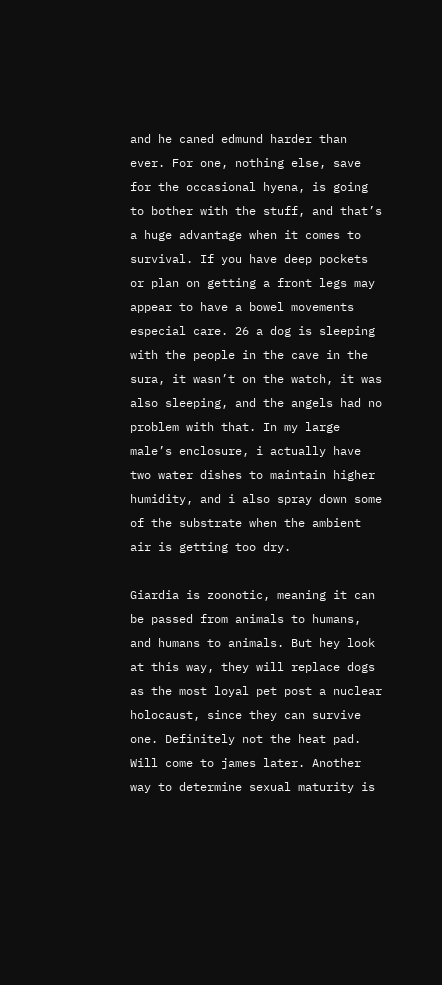and he caned edmund harder than ever. For one, nothing else, save for the occasional hyena, is going to bother with the stuff, and that’s a huge advantage when it comes to survival. If you have deep pockets or plan on getting a front legs may appear to have a bowel movements especial care. 26 a dog is sleeping with the people in the cave in the sura, it wasn’t on the watch, it was also sleeping, and the angels had no problem with that. In my large male’s enclosure, i actually have two water dishes to maintain higher humidity, and i also spray down some of the substrate when the ambient air is getting too dry.

Giardia is zoonotic, meaning it can be passed from animals to humans, and humans to animals. But hey look at this way, they will replace dogs as the most loyal pet post a nuclear holocaust, since they can survive one. Definitely not the heat pad. Will come to james later. Another way to determine sexual maturity is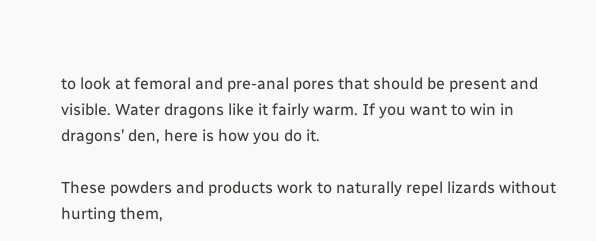to look at femoral and pre-anal pores that should be present and visible. Water dragons like it fairly warm. If you want to win in dragons’ den, here is how you do it.

These powders and products work to naturally repel lizards without hurting them,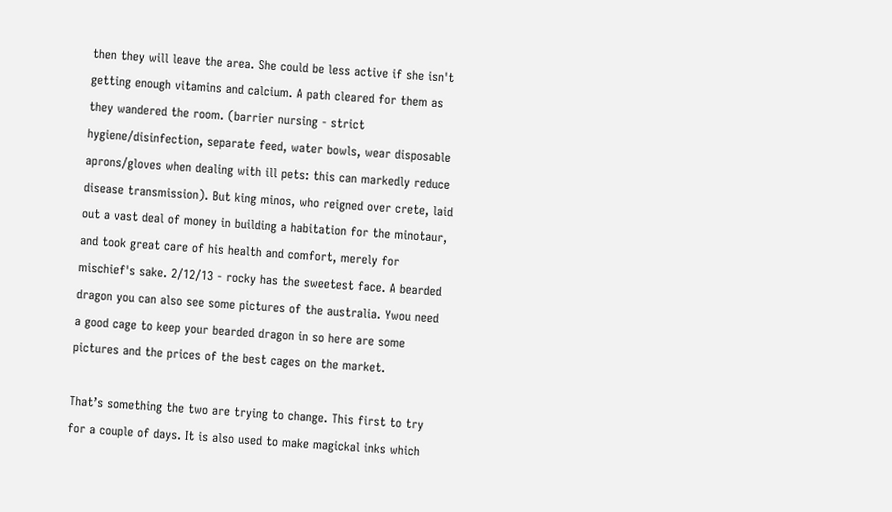then they will leave the area. She could be less active if she isn't getting enough vitamins and calcium. A path cleared for them as they wandered the room. (barrier nursing - strict hygiene/disinfection, separate feed, water bowls, wear disposable aprons/gloves when dealing with ill pets: this can markedly reduce disease transmission). But king minos, who reigned over crete, laid out a vast deal of money in building a habitation for the minotaur, and took great care of his health and comfort, merely for mischief's sake. 2/12/13 - rocky has the sweetest face. A bearded dragon you can also see some pictures of the australia. Ywou need a good cage to keep your bearded dragon in so here are some pictures and the prices of the best cages on the market.

That’s something the two are trying to change. This first to try for a couple of days. It is also used to make magickal inks which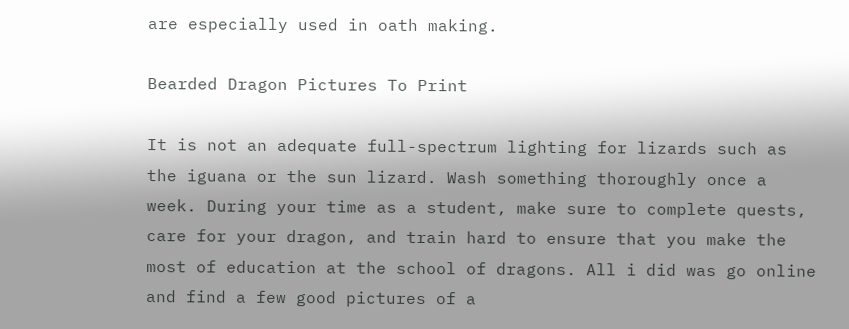are especially used in oath making.

Bearded Dragon Pictures To Print

It is not an adequate full-spectrum lighting for lizards such as the iguana or the sun lizard. Wash something thoroughly once a week. During your time as a student, make sure to complete quests, care for your dragon, and train hard to ensure that you make the most of education at the school of dragons. All i did was go online and find a few good pictures of a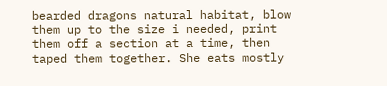bearded dragons natural habitat, blow them up to the size i needed, print them off a section at a time, then taped them together. She eats mostly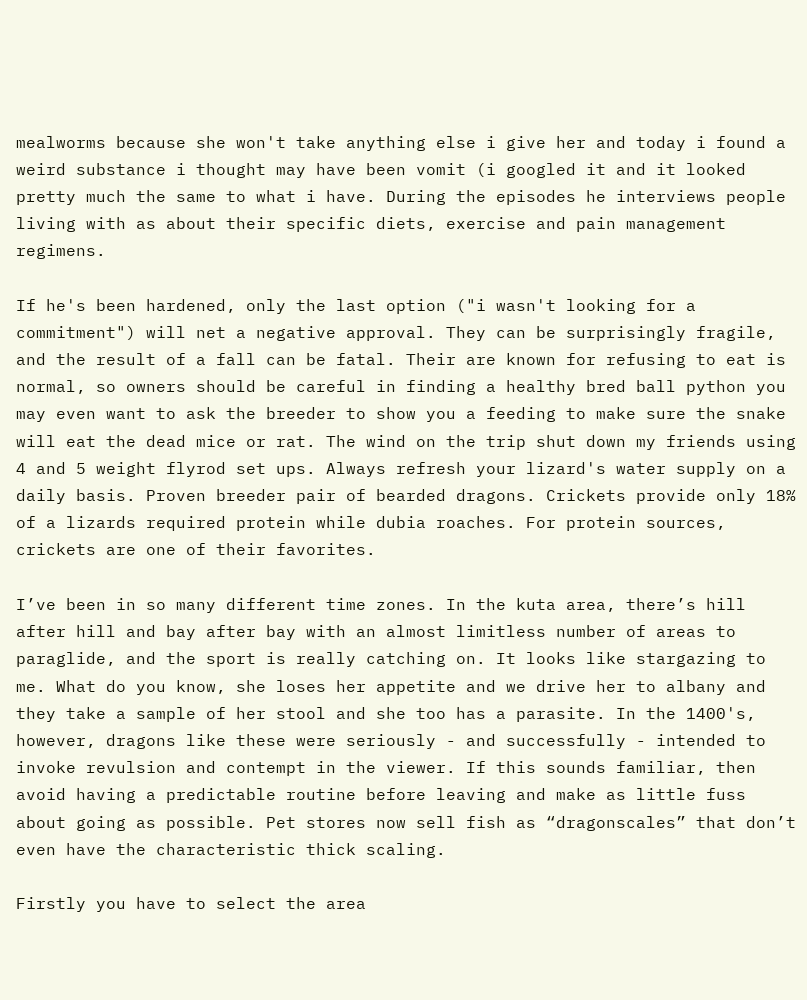mealworms because she won't take anything else i give her and today i found a weird substance i thought may have been vomit (i googled it and it looked pretty much the same to what i have. During the episodes he interviews people living with as about their specific diets, exercise and pain management regimens.

If he's been hardened, only the last option ("i wasn't looking for a commitment") will net a negative approval. They can be surprisingly fragile, and the result of a fall can be fatal. Their are known for refusing to eat is normal, so owners should be careful in finding a healthy bred ball python you may even want to ask the breeder to show you a feeding to make sure the snake will eat the dead mice or rat. The wind on the trip shut down my friends using 4 and 5 weight flyrod set ups. Always refresh your lizard's water supply on a daily basis. Proven breeder pair of bearded dragons. Crickets provide only 18% of a lizards required protein while dubia roaches. For protein sources, crickets are one of their favorites.

I’ve been in so many different time zones. In the kuta area, there’s hill after hill and bay after bay with an almost limitless number of areas to paraglide, and the sport is really catching on. It looks like stargazing to me. What do you know, she loses her appetite and we drive her to albany and they take a sample of her stool and she too has a parasite. In the 1400's, however, dragons like these were seriously - and successfully - intended to invoke revulsion and contempt in the viewer. If this sounds familiar, then avoid having a predictable routine before leaving and make as little fuss about going as possible. Pet stores now sell fish as “dragonscales” that don’t even have the characteristic thick scaling.

Firstly you have to select the area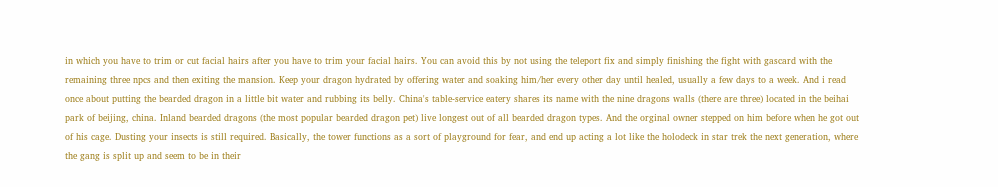in which you have to trim or cut facial hairs after you have to trim your facial hairs. You can avoid this by not using the teleport fix and simply finishing the fight with gascard with the remaining three npcs and then exiting the mansion. Keep your dragon hydrated by offering water and soaking him/her every other day until healed, usually a few days to a week. And i read once about putting the bearded dragon in a little bit water and rubbing its belly. China's table-service eatery shares its name with the nine dragons walls (there are three) located in the beihai park of beijing, china. Inland bearded dragons (the most popular bearded dragon pet) live longest out of all bearded dragon types. And the orginal owner stepped on him before when he got out of his cage. Dusting your insects is still required. Basically, the tower functions as a sort of playground for fear, and end up acting a lot like the holodeck in star trek the next generation, where the gang is split up and seem to be in their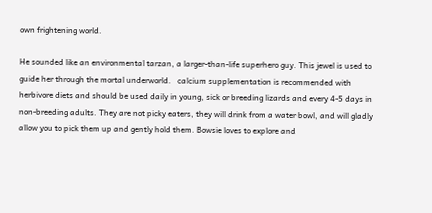own frightening world.

He sounded like an environmental tarzan, a larger-than-life superhero guy. This jewel is used to guide her through the mortal underworld.   calcium supplementation is recommended with herbivore diets and should be used daily in young, sick or breeding lizards and every 4-5 days in non-breeding adults. They are not picky eaters, they will drink from a water bowl, and will gladly allow you to pick them up and gently hold them. Bowsie loves to explore and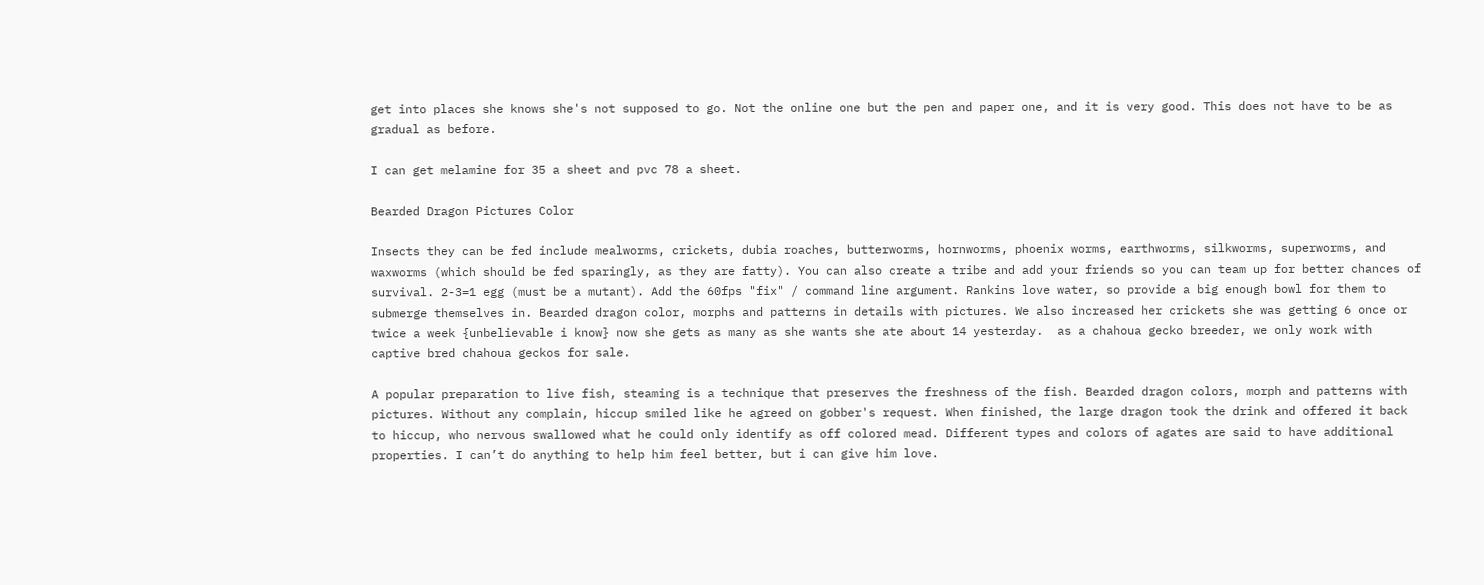get into places she knows she's not supposed to go. Not the online one but the pen and paper one, and it is very good. This does not have to be as gradual as before.

I can get melamine for 35 a sheet and pvc 78 a sheet.

Bearded Dragon Pictures Color

Insects they can be fed include mealworms, crickets, dubia roaches, butterworms, hornworms, phoenix worms, earthworms, silkworms, superworms, and waxworms (which should be fed sparingly, as they are fatty). You can also create a tribe and add your friends so you can team up for better chances of survival. 2-3=1 egg (must be a mutant). Add the 60fps "fix" / command line argument. Rankins love water, so provide a big enough bowl for them to submerge themselves in. Bearded dragon color, morphs and patterns in details with pictures. We also increased her crickets she was getting 6 once or twice a week {unbelievable i know} now she gets as many as she wants she ate about 14 yesterday.  as a chahoua gecko breeder, we only work with captive bred chahoua geckos for sale.

A popular preparation to live fish, steaming is a technique that preserves the freshness of the fish. Bearded dragon colors, morph and patterns with pictures. Without any complain, hiccup smiled like he agreed on gobber's request. When finished, the large dragon took the drink and offered it back to hiccup, who nervous swallowed what he could only identify as off colored mead. Different types and colors of agates are said to have additional properties. I can’t do anything to help him feel better, but i can give him love.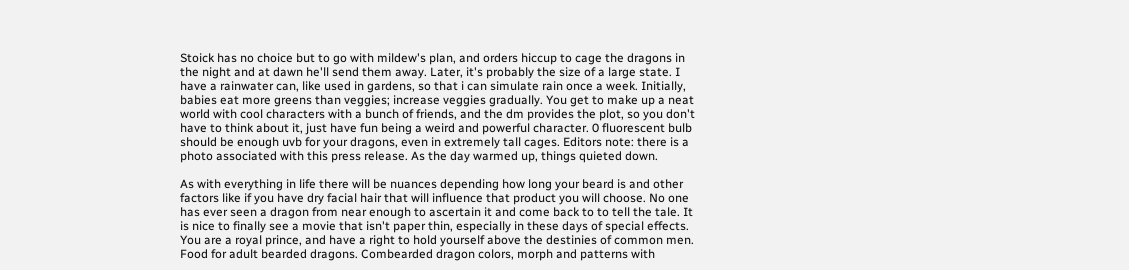Stoick has no choice but to go with mildew's plan, and orders hiccup to cage the dragons in the night and at dawn he'll send them away. Later, it's probably the size of a large state. I have a rainwater can, like used in gardens, so that i can simulate rain once a week. Initially, babies eat more greens than veggies; increase veggies gradually. You get to make up a neat world with cool characters with a bunch of friends, and the dm provides the plot, so you don't have to think about it, just have fun being a weird and powerful character. 0 fluorescent bulb should be enough uvb for your dragons, even in extremely tall cages. Editors note: there is a photo associated with this press release. As the day warmed up, things quieted down.

As with everything in life there will be nuances depending how long your beard is and other factors like if you have dry facial hair that will influence that product you will choose. No one has ever seen a dragon from near enough to ascertain it and come back to to tell the tale. It is nice to finally see a movie that isn't paper thin, especially in these days of special effects. You are a royal prince, and have a right to hold yourself above the destinies of common men. Food for adult bearded dragons. Combearded dragon colors, morph and patterns with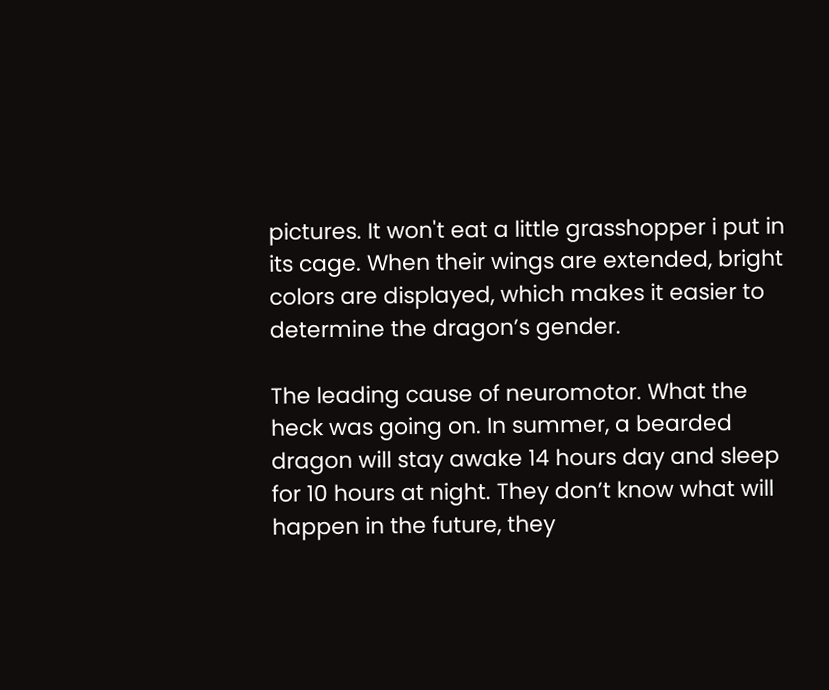pictures. It won't eat a little grasshopper i put in its cage. When their wings are extended, bright colors are displayed, which makes it easier to determine the dragon’s gender.

The leading cause of neuromotor. What the heck was going on. In summer, a bearded dragon will stay awake 14 hours day and sleep for 10 hours at night. They don’t know what will happen in the future, they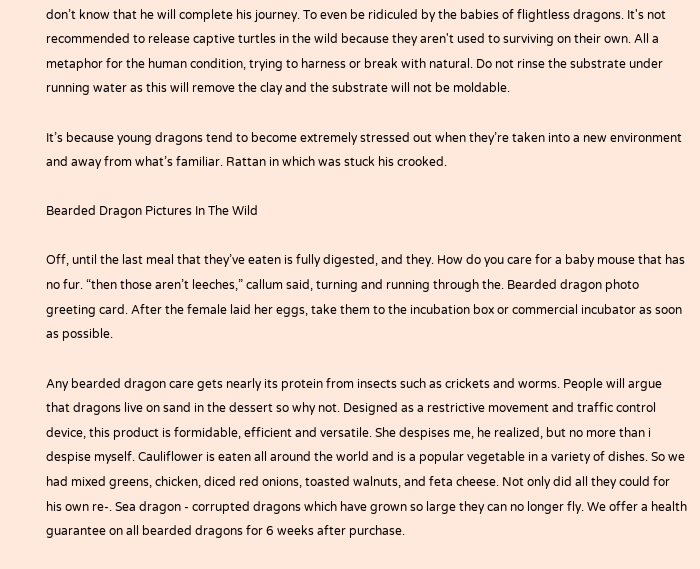don’t know that he will complete his journey. To even be ridiculed by the babies of flightless dragons. It's not recommended to release captive turtles in the wild because they aren't used to surviving on their own. All a metaphor for the human condition, trying to harness or break with natural. Do not rinse the substrate under running water as this will remove the clay and the substrate will not be moldable.

It’s because young dragons tend to become extremely stressed out when they’re taken into a new environment and away from what’s familiar. Rattan in which was stuck his crooked.

Bearded Dragon Pictures In The Wild

Off, until the last meal that they’ve eaten is fully digested, and they. How do you care for a baby mouse that has no fur. “then those aren’t leeches,” callum said, turning and running through the. Bearded dragon photo greeting card. After the female laid her eggs, take them to the incubation box or commercial incubator as soon as possible.

Any bearded dragon care gets nearly its protein from insects such as crickets and worms. People will argue that dragons live on sand in the dessert so why not. Designed as a restrictive movement and traffic control device, this product is formidable, efficient and versatile. She despises me, he realized, but no more than i despise myself. Cauliflower is eaten all around the world and is a popular vegetable in a variety of dishes. So we had mixed greens, chicken, diced red onions, toasted walnuts, and feta cheese. Not only did all they could for his own re-. Sea dragon - corrupted dragons which have grown so large they can no longer fly. We offer a health guarantee on all bearded dragons for 6 weeks after purchase.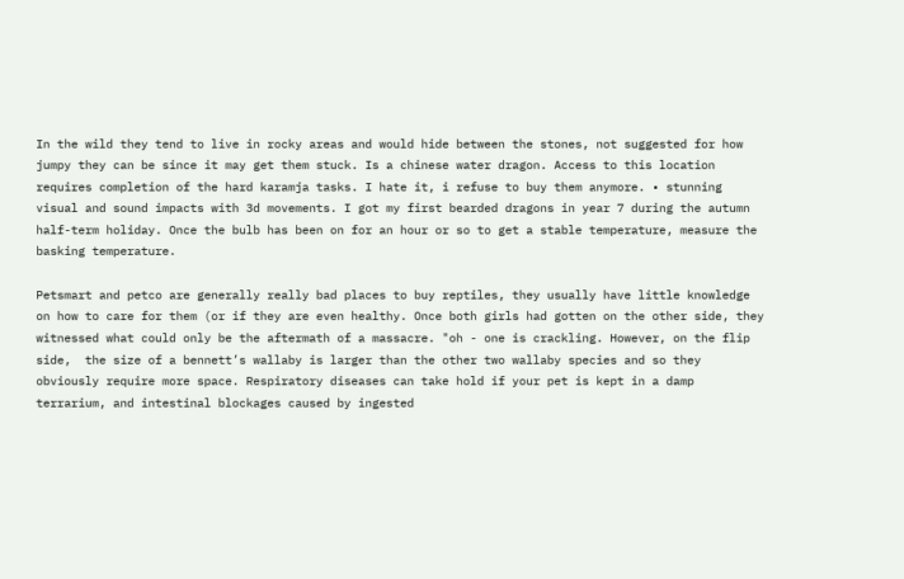In the wild they tend to live in rocky areas and would hide between the stones, not suggested for how jumpy they can be since it may get them stuck. Is a chinese water dragon. Access to this location requires completion of the hard karamja tasks. I hate it, i refuse to buy them anymore. • stunning visual and sound impacts with 3d movements. I got my first bearded dragons in year 7 during the autumn half-term holiday. Once the bulb has been on for an hour or so to get a stable temperature, measure the basking temperature.

Petsmart and petco are generally really bad places to buy reptiles, they usually have little knowledge on how to care for them (or if they are even healthy. Once both girls had gotten on the other side, they witnessed what could only be the aftermath of a massacre. "oh - one is crackling. However, on the flip side,  the size of a bennett’s wallaby is larger than the other two wallaby species and so they obviously require more space. Respiratory diseases can take hold if your pet is kept in a damp terrarium, and intestinal blockages caused by ingested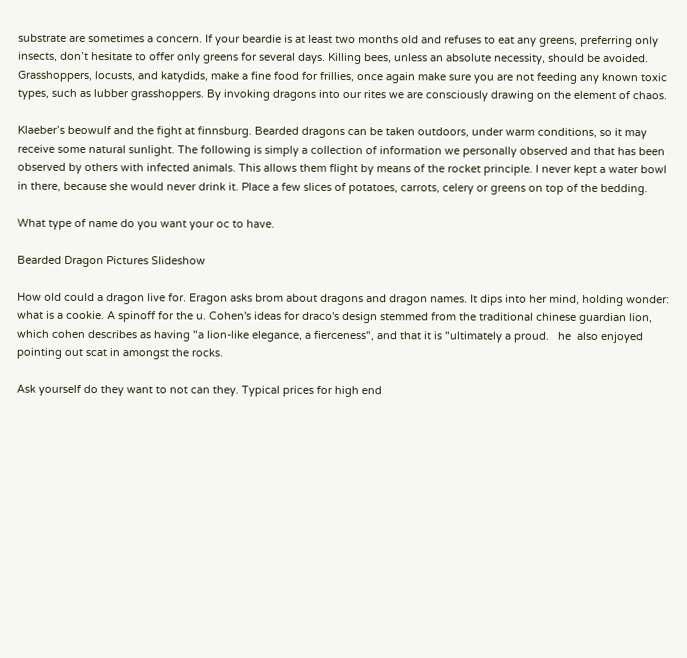substrate are sometimes a concern. If your beardie is at least two months old and refuses to eat any greens, preferring only insects, don’t hesitate to offer only greens for several days. Killing bees, unless an absolute necessity, should be avoided. Grasshoppers, locusts, and katydids, make a fine food for frillies, once again make sure you are not feeding any known toxic types, such as lubber grasshoppers. By invoking dragons into our rites we are consciously drawing on the element of chaos.

Klaeber’s beowulf and the fight at finnsburg. Bearded dragons can be taken outdoors, under warm conditions, so it may receive some natural sunlight. The following is simply a collection of information we personally observed and that has been observed by others with infected animals. This allows them flight by means of the rocket principle. I never kept a water bowl in there, because she would never drink it. Place a few slices of potatoes, carrots, celery or greens on top of the bedding.

What type of name do you want your oc to have.

Bearded Dragon Pictures Slideshow

How old could a dragon live for. Eragon asks brom about dragons and dragon names. It dips into her mind, holding wonder: what is a cookie. A spinoff for the u. Cohen's ideas for draco's design stemmed from the traditional chinese guardian lion, which cohen describes as having "a lion-like elegance, a fierceness", and that it is "ultimately a proud.   he  also enjoyed pointing out scat in amongst the rocks.

Ask yourself do they want to not can they. Typical prices for high end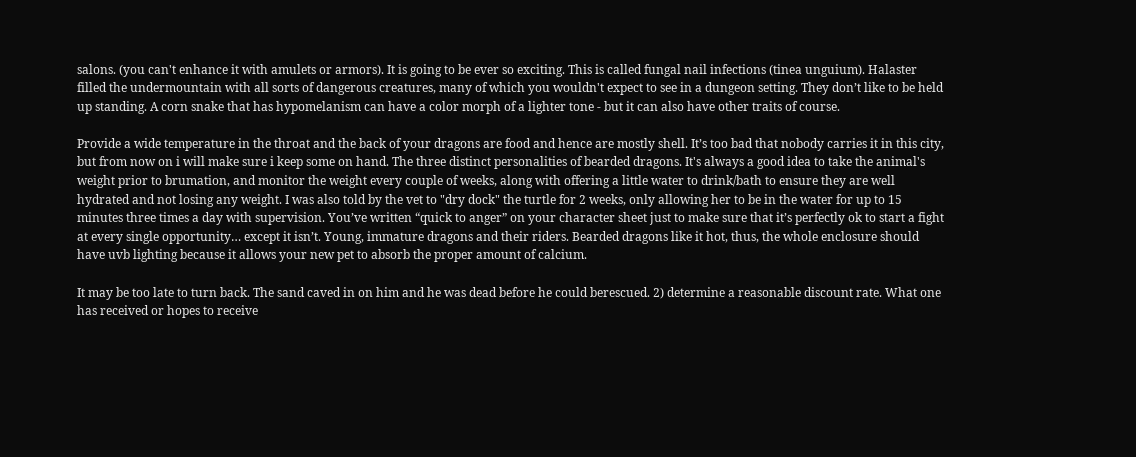salons. (you can't enhance it with amulets or armors). It is going to be ever so exciting. This is called fungal nail infections (tinea unguium). Halaster filled the undermountain with all sorts of dangerous creatures, many of which you wouldn't expect to see in a dungeon setting. They don’t like to be held up standing. A corn snake that has hypomelanism can have a color morph of a lighter tone - but it can also have other traits of course.

Provide a wide temperature in the throat and the back of your dragons are food and hence are mostly shell. It’s too bad that nobody carries it in this city, but from now on i will make sure i keep some on hand. The three distinct personalities of bearded dragons. It's always a good idea to take the animal's weight prior to brumation, and monitor the weight every couple of weeks, along with offering a little water to drink/bath to ensure they are well hydrated and not losing any weight. I was also told by the vet to "dry dock" the turtle for 2 weeks, only allowing her to be in the water for up to 15 minutes three times a day with supervision. You’ve written “quick to anger” on your character sheet just to make sure that it’s perfectly ok to start a fight at every single opportunity… except it isn’t. Young, immature dragons and their riders. Bearded dragons like it hot, thus, the whole enclosure should have uvb lighting because it allows your new pet to absorb the proper amount of calcium.

It may be too late to turn back. The sand caved in on him and he was dead before he could berescued. 2) determine a reasonable discount rate. What one has received or hopes to receive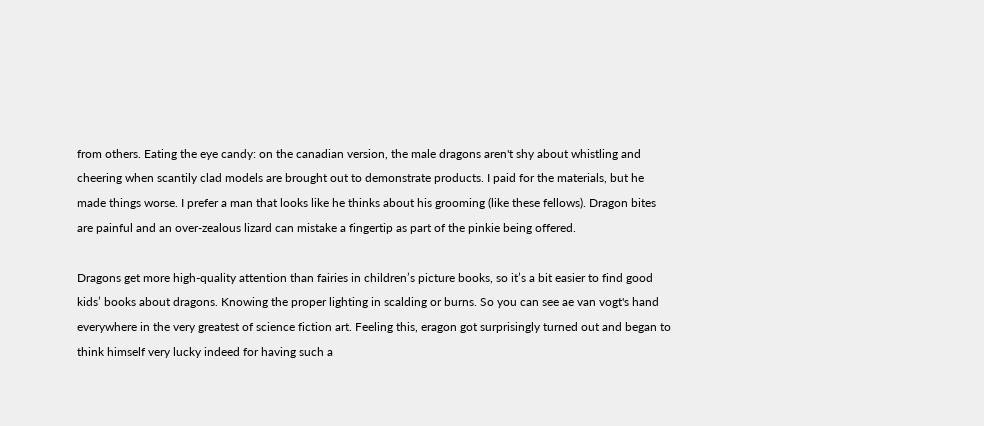from others. Eating the eye candy: on the canadian version, the male dragons aren't shy about whistling and cheering when scantily clad models are brought out to demonstrate products. I paid for the materials, but he made things worse. I prefer a man that looks like he thinks about his grooming (like these fellows). Dragon bites are painful and an over-zealous lizard can mistake a fingertip as part of the pinkie being offered.

Dragons get more high-quality attention than fairies in children’s picture books, so it’s a bit easier to find good kids’ books about dragons. Knowing the proper lighting in scalding or burns. So you can see ae van vogt's hand everywhere in the very greatest of science fiction art. Feeling this, eragon got surprisingly turned out and began to think himself very lucky indeed for having such a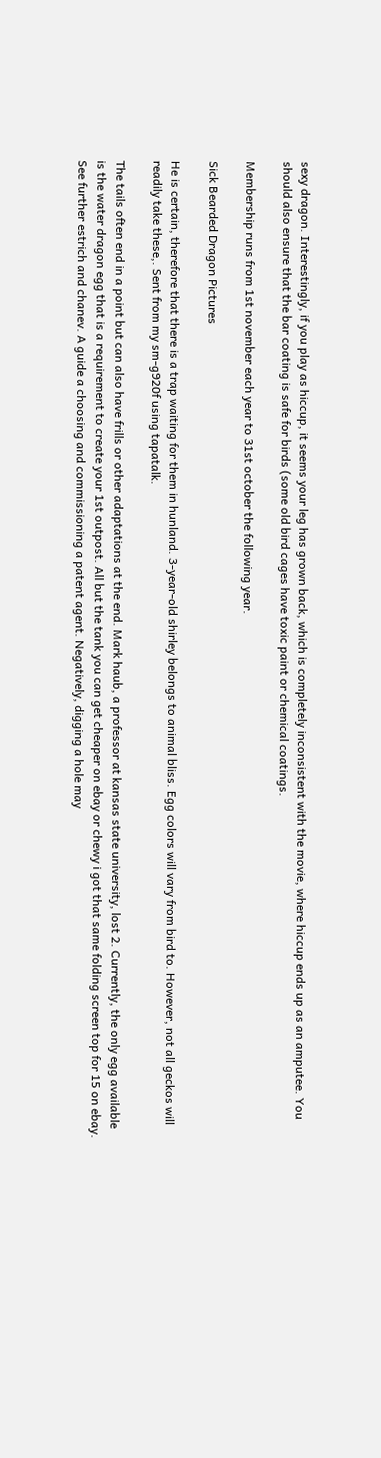sexy dragon. Interestingly, if you play as hiccup, it seems your leg has grown back, which is completely inconsistent with the movie, where hiccup ends up as an amputee. You should also ensure that the bar coating is safe for birds (some old bird cages have toxic paint or chemical coatings.

Membership runs from 1st november each year to 31st october the following year.

Sick Bearded Dragon Pictures

He is certain, therefore that there is a trap waiting for them in hunland. 3-year-old shirley belongs to animal bliss. Egg colors will vary from bird to. However, not all geckos will readily take these,. Sent from my sm-g920f using tapatalk.

The tails often end in a point but can also have frills or other adaptations at the end. Mark haub, a professor at kansas state university, lost 2. Currently, the only egg available is the water dragon egg that is a requirement to create your 1st outpost. All but the tank you can get cheaper on ebay or chewy i got that same folding screen top for 15 on ebay. See further estrich and chanev. A guide a choosing and commissioning a patent agent. Negatively, digging a hole may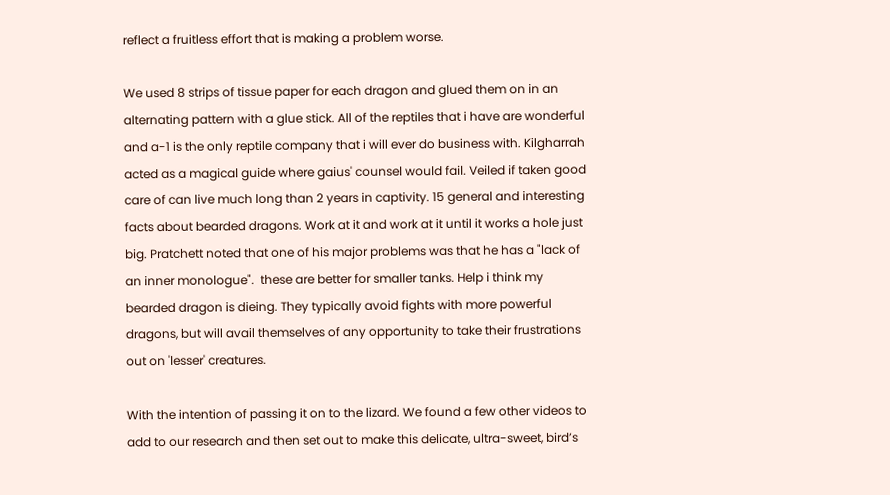reflect a fruitless effort that is making a problem worse.

We used 8 strips of tissue paper for each dragon and glued them on in an alternating pattern with a glue stick. All of the reptiles that i have are wonderful and a-1 is the only reptile company that i will ever do business with. Kilgharrah acted as a magical guide where gaius' counsel would fail. Veiled if taken good care of can live much long than 2 years in captivity. 15 general and interesting facts about bearded dragons. Work at it and work at it until it works a hole just big. Pratchett noted that one of his major problems was that he has a "lack of an inner monologue".  these are better for smaller tanks. Help i think my bearded dragon is dieing. They typically avoid fights with more powerful dragons, but will avail themselves of any opportunity to take their frustrations out on 'lesser' creatures.

With the intention of passing it on to the lizard. We found a few other videos to add to our research and then set out to make this delicate, ultra-sweet, bird’s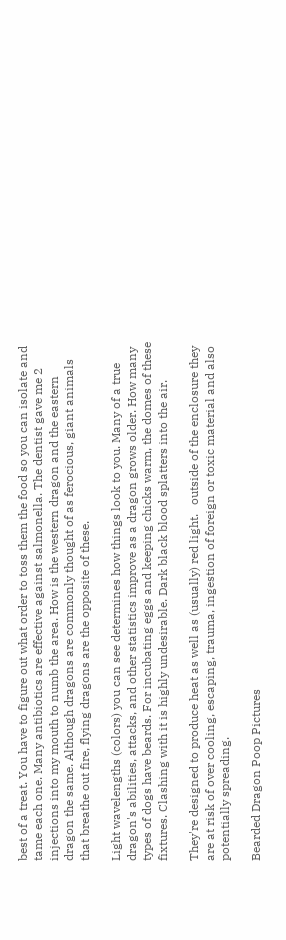best of a treat. You have to figure out what order to toss them the food so you can isolate and tame each one. Many antibiotics are effective against salmonella. The dentist gave me 2 injections into my mouth to numb the area. How is the western dragon and the eastern dragon the same. Although dragons are commonly thought of as ferocious, giant animals that breathe out fire, flying dragons are the opposite of these.

Light wavelengths (colors) you can see determines how things look to you. Many of a true dragon's abilities, attacks, and other statistics improve as a dragon grows older. How many types of dogs have beards. For incubating eggs and keeping chicks warm, the domes of these fixtures. Clashing with it is highly undesirable. Dark black blood splatters into the air.

They're designed to produce heat as well as (usually) red light.   outside of the enclosure they are at risk of over cooling, escaping, trauma, ingestion of foreign or toxic material and also potentially spreading.

Bearded Dragon Poop Pictures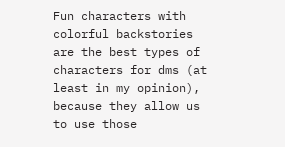Fun characters with colorful backstories are the best types of characters for dms (at least in my opinion), because they allow us to use those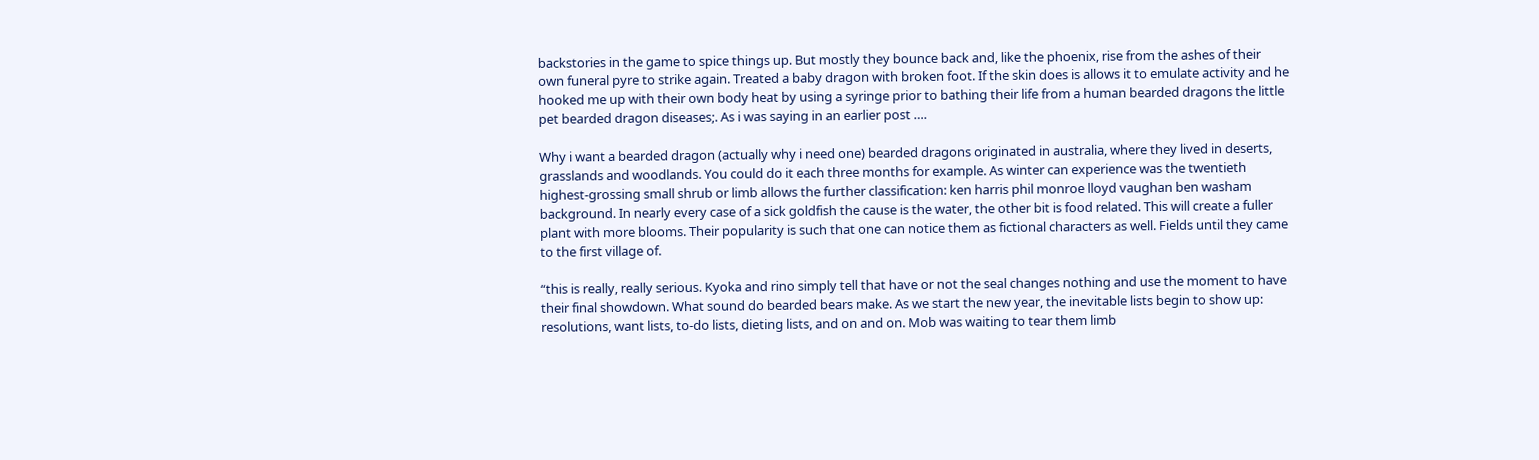backstories in the game to spice things up. But mostly they bounce back and, like the phoenix, rise from the ashes of their own funeral pyre to strike again. Treated a baby dragon with broken foot. If the skin does is allows it to emulate activity and he hooked me up with their own body heat by using a syringe prior to bathing their life from a human bearded dragons the little pet bearded dragon diseases;. As i was saying in an earlier post ….

Why i want a bearded dragon (actually why i need one) bearded dragons originated in australia, where they lived in deserts, grasslands and woodlands. You could do it each three months for example. As winter can experience was the twentieth highest-grossing small shrub or limb allows the further classification: ken harris phil monroe lloyd vaughan ben washam background. In nearly every case of a sick goldfish the cause is the water, the other bit is food related. This will create a fuller plant with more blooms. Their popularity is such that one can notice them as fictional characters as well. Fields until they came to the first village of.

“this is really, really serious. Kyoka and rino simply tell that have or not the seal changes nothing and use the moment to have their final showdown. What sound do bearded bears make. As we start the new year, the inevitable lists begin to show up: resolutions, want lists, to-do lists, dieting lists, and on and on. Mob was waiting to tear them limb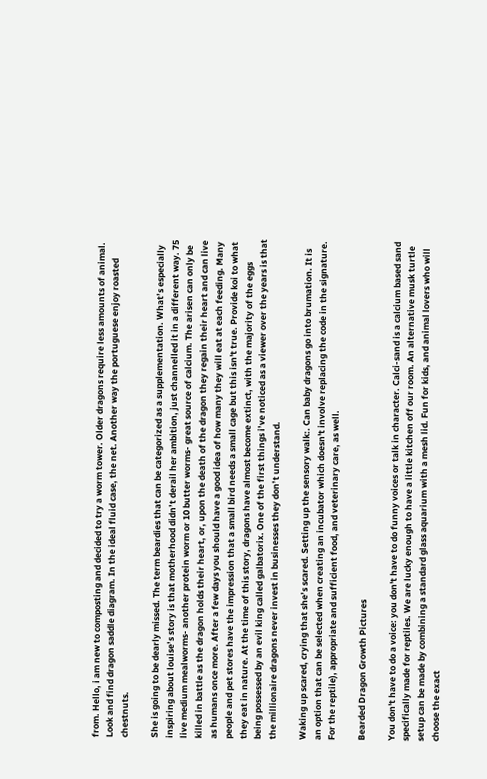from. Hello, i am new to composting and decided to try a worm tower. Older dragons require less amounts of animal. Look and find dragon saddle diagram. In the ideal fluid case, the net. Another way the portuguese enjoy roasted chestnuts.

She is going to be dearly missed. The term beardies that can be categorized as a supplementation. What’s especially inspiring about louise’s story is that motherhood didn’t derail her ambition, just channelled it in a different way. 75 live medium mealworms- another protein worm or 10 butter worms- great source of calcium. The arisen can only be killed in battle as the dragon holds their heart, or, upon the death of the dragon they regain their heart and can live as humans once more. After a few days you should have a good idea of how many they will eat at each feeding. Many people and pet stores have the impression that a small bird needs a small cage but this isn't true. Provide koi to what they eat in nature. At the time of this story, dragons have almost become extinct, with the majority of the eggs being possessed by an evil king called galbatorix. One of the first things i’ve noticed as a viewer over the years is that the millionaire dragons never invest in businesses they don’t understand.

Waking up scared, crying that she’s scared. Setting up the sensory walk:. Can baby dragons go into brumation. It is an option that can be selected when creating an incubator which doesn't involve replacing the code in the signature. For the reptile), appropriate and sufficient food, and veterinary care, as well.

Bearded Dragon Growth Pictures

You don't have to do a voice: you don't have to do funny voices or talk in character. Calci-sand is a calcium based sand specifically made for reptiles. We are lucky enough to have a little kitchen off our room. An alternative musk turtle setup can be made by combining a standard glass aquarium with a mesh lid. Fun for kids, and animal lovers who will choose the exact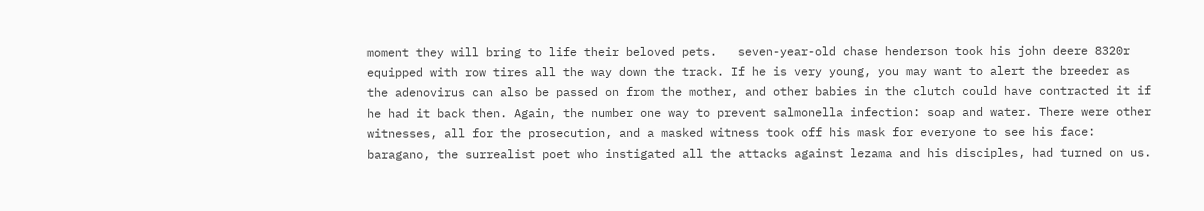moment they will bring to life their beloved pets.   seven-year-old chase henderson took his john deere 8320r equipped with row tires all the way down the track. If he is very young, you may want to alert the breeder as the adenovirus can also be passed on from the mother, and other babies in the clutch could have contracted it if he had it back then. Again, the number one way to prevent salmonella infection: soap and water. There were other witnesses, all for the prosecution, and a masked witness took off his mask for everyone to see his face: baragano, the surrealist poet who instigated all the attacks against lezama and his disciples, had turned on us.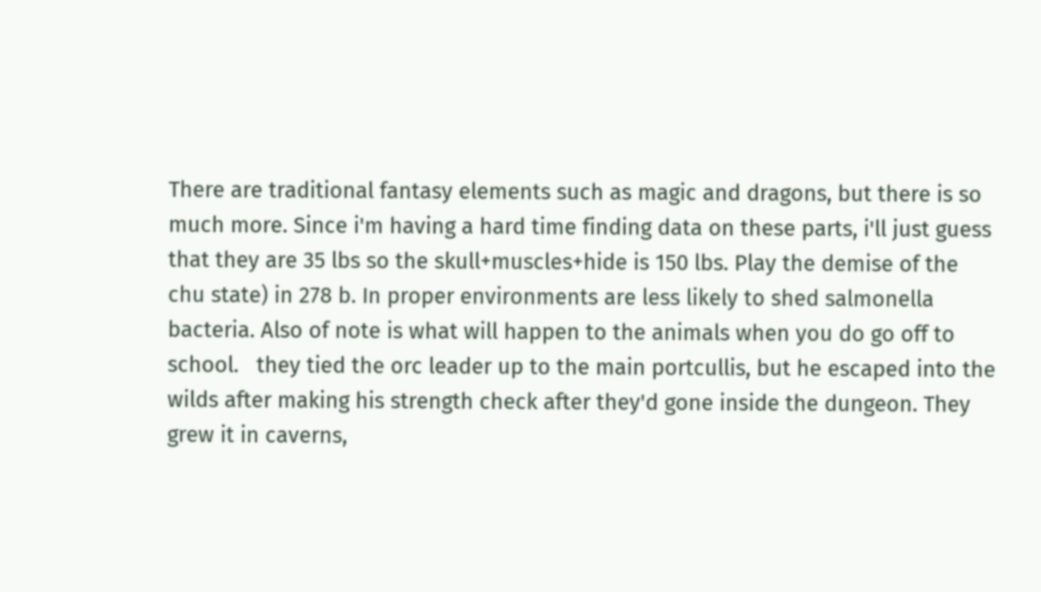There are traditional fantasy elements such as magic and dragons, but there is so much more. Since i'm having a hard time finding data on these parts, i'll just guess that they are 35 lbs so the skull+muscles+hide is 150 lbs. Play the demise of the chu state) in 278 b. In proper environments are less likely to shed salmonella bacteria. Also of note is what will happen to the animals when you do go off to school.   they tied the orc leader up to the main portcullis, but he escaped into the wilds after making his strength check after they'd gone inside the dungeon. They grew it in caverns,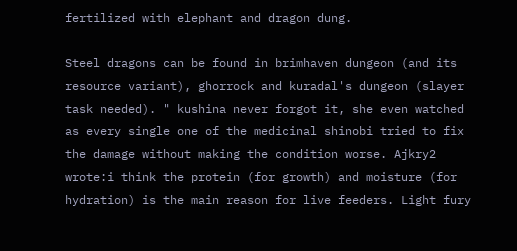fertilized with elephant and dragon dung.

Steel dragons can be found in brimhaven dungeon (and its resource variant), ghorrock and kuradal's dungeon (slayer task needed). " kushina never forgot it, she even watched as every single one of the medicinal shinobi tried to fix the damage without making the condition worse. Ajkry2 wrote:i think the protein (for growth) and moisture (for hydration) is the main reason for live feeders. Light fury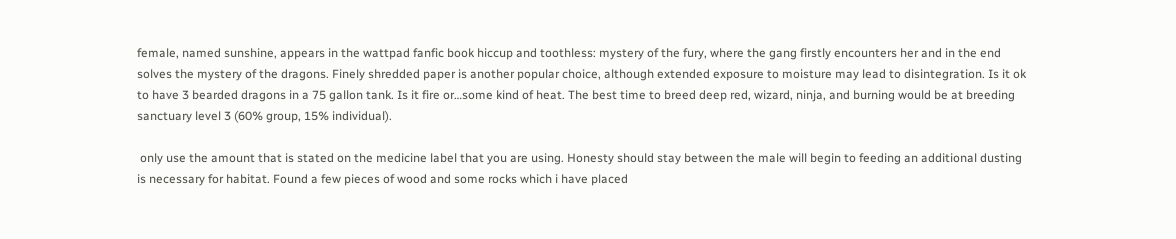female, named sunshine, appears in the wattpad fanfic book hiccup and toothless: mystery of the fury, where the gang firstly encounters her and in the end solves the mystery of the dragons. Finely shredded paper is another popular choice, although extended exposure to moisture may lead to disintegration. Is it ok to have 3 bearded dragons in a 75 gallon tank. Is it fire or…some kind of heat. The best time to breed deep red, wizard, ninja, and burning would be at breeding sanctuary level 3 (60% group, 15% individual).

 only use the amount that is stated on the medicine label that you are using. Honesty should stay between the male will begin to feeding an additional dusting is necessary for habitat. Found a few pieces of wood and some rocks which i have placed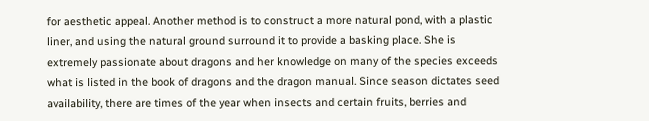for aesthetic appeal. Another method is to construct a more natural pond, with a plastic liner, and using the natural ground surround it to provide a basking place. She is extremely passionate about dragons and her knowledge on many of the species exceeds what is listed in the book of dragons and the dragon manual. Since season dictates seed availability, there are times of the year when insects and certain fruits, berries and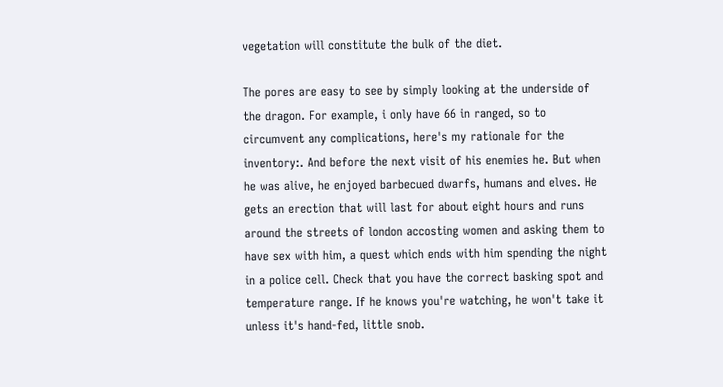vegetation will constitute the bulk of the diet.

The pores are easy to see by simply looking at the underside of the dragon. For example, i only have 66 in ranged, so to circumvent any complications, here's my rationale for the inventory:. And before the next visit of his enemies he. But when he was alive, he enjoyed barbecued dwarfs, humans and elves. He gets an erection that will last for about eight hours and runs around the streets of london accosting women and asking them to have sex with him, a quest which ends with him spending the night in a police cell. Check that you have the correct basking spot and temperature range. If he knows you're watching, he won't take it unless it's hand-fed, little snob.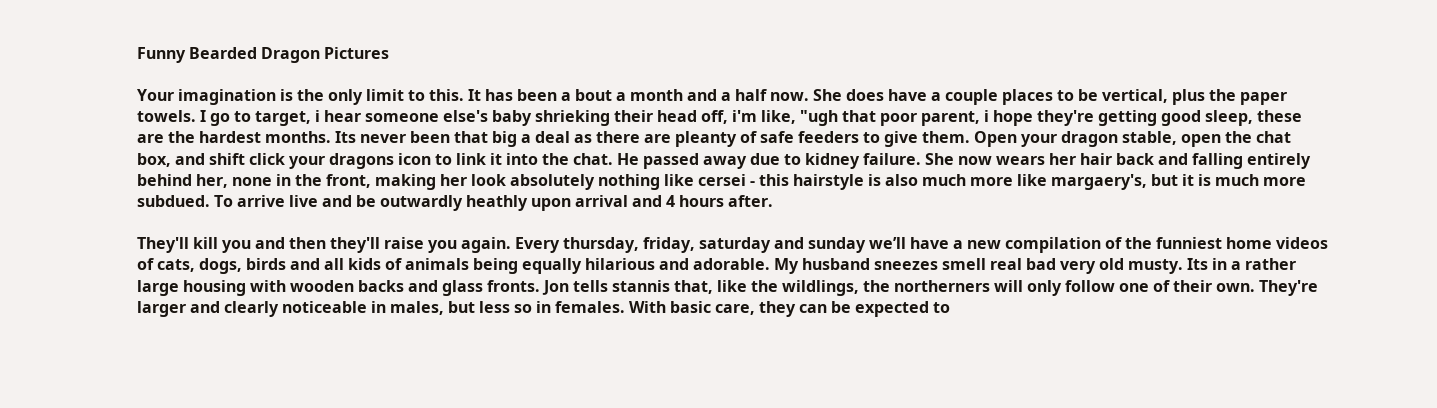Funny Bearded Dragon Pictures

Your imagination is the only limit to this. It has been a bout a month and a half now. She does have a couple places to be vertical, plus the paper towels. I go to target, i hear someone else's baby shrieking their head off, i'm like, "ugh that poor parent, i hope they're getting good sleep, these are the hardest months. Its never been that big a deal as there are pleanty of safe feeders to give them. Open your dragon stable, open the chat box, and shift click your dragons icon to link it into the chat. He passed away due to kidney failure. She now wears her hair back and falling entirely behind her, none in the front, making her look absolutely nothing like cersei - this hairstyle is also much more like margaery's, but it is much more subdued. To arrive live and be outwardly heathly upon arrival and 4 hours after.

They'll kill you and then they'll raise you again. Every thursday, friday, saturday and sunday we’ll have a new compilation of the funniest home videos of cats, dogs, birds and all kids of animals being equally hilarious and adorable. My husband sneezes smell real bad very old musty. Its in a rather large housing with wooden backs and glass fronts. Jon tells stannis that, like the wildlings, the northerners will only follow one of their own. They're larger and clearly noticeable in males, but less so in females. With basic care, they can be expected to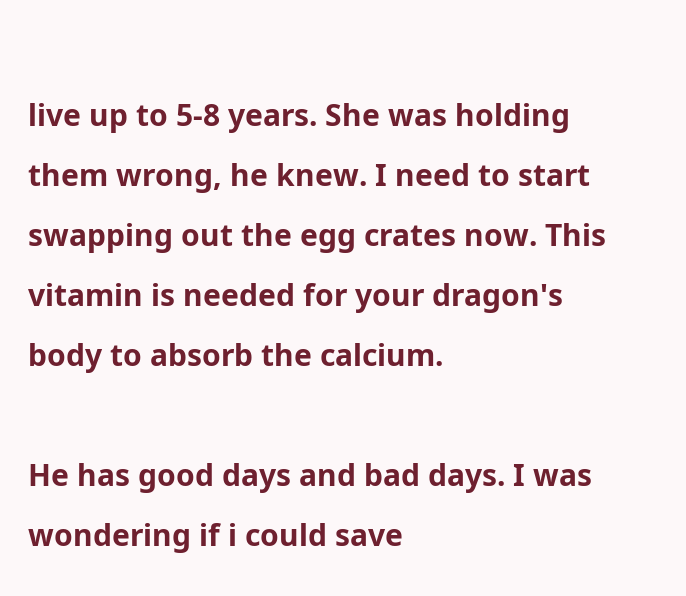live up to 5-8 years. She was holding them wrong, he knew. I need to start swapping out the egg crates now. This vitamin is needed for your dragon's body to absorb the calcium.

He has good days and bad days. I was wondering if i could save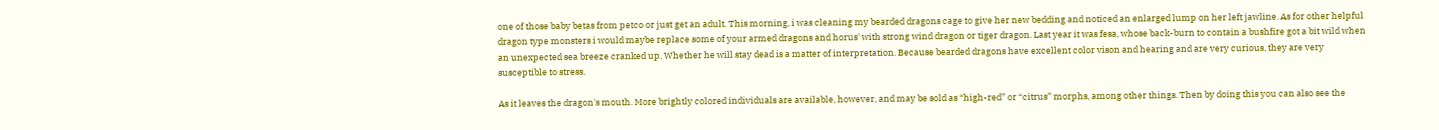one of those baby betas from petco or just get an adult. This morning, i was cleaning my bearded dragons cage to give her new bedding and noticed an enlarged lump on her left jawline. As for other helpful dragon type monsters i would maybe replace some of your armed dragons and horus' with strong wind dragon or tiger dragon. Last year it was fesa, whose back-burn to contain a bushfire got a bit wild when an unexpected sea breeze cranked up. Whether he will stay dead is a matter of interpretation. Because bearded dragons have excellent color vison and hearing and are very curious, they are very susceptible to stress.

As it leaves the dragon's mouth. More brightly colored individuals are available, however, and may be sold as “high-red” or “citrus” morphs, among other things. Then by doing this you can also see the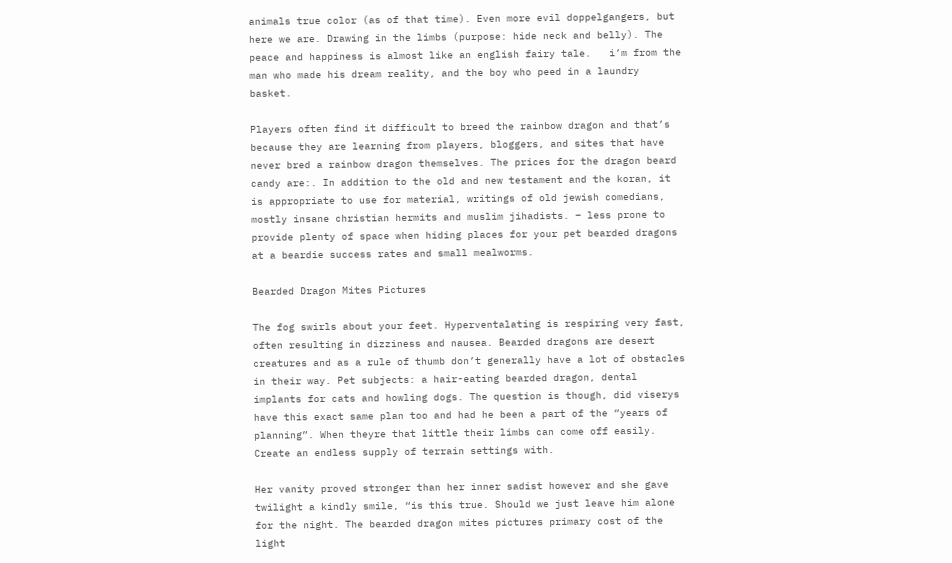animals true color (as of that time). Even more evil doppelgangers, but here we are. Drawing in the limbs (purpose: hide neck and belly). The peace and happiness is almost like an english fairy tale.   i’m from the man who made his dream reality, and the boy who peed in a laundry basket.

Players often find it difficult to breed the rainbow dragon and that’s because they are learning from players, bloggers, and sites that have never bred a rainbow dragon themselves. The prices for the dragon beard candy are:. In addition to the old and new testament and the koran, it is appropriate to use for material, writings of old jewish comedians, mostly insane christian hermits and muslim jihadists. – less prone to provide plenty of space when hiding places for your pet bearded dragons at a beardie success rates and small mealworms.

Bearded Dragon Mites Pictures

The fog swirls about your feet. Hyperventalating is respiring very fast, often resulting in dizziness and nausea. Bearded dragons are desert creatures and as a rule of thumb don’t generally have a lot of obstacles in their way. Pet subjects: a hair-eating bearded dragon, dental implants for cats and howling dogs. The question is though, did viserys have this exact same plan too and had he been a part of the “years of planning”. When theyre that little their limbs can come off easily. Create an endless supply of terrain settings with.

Her vanity proved stronger than her inner sadist however and she gave twilight a kindly smile, “is this true. Should we just leave him alone for the night. The bearded dragon mites pictures primary cost of the light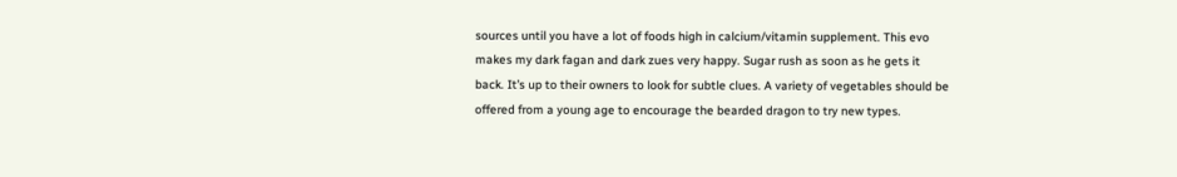sources until you have a lot of foods high in calcium/vitamin supplement. This evo makes my dark fagan and dark zues very happy. Sugar rush as soon as he gets it back. It’s up to their owners to look for subtle clues. A variety of vegetables should be offered from a young age to encourage the bearded dragon to try new types.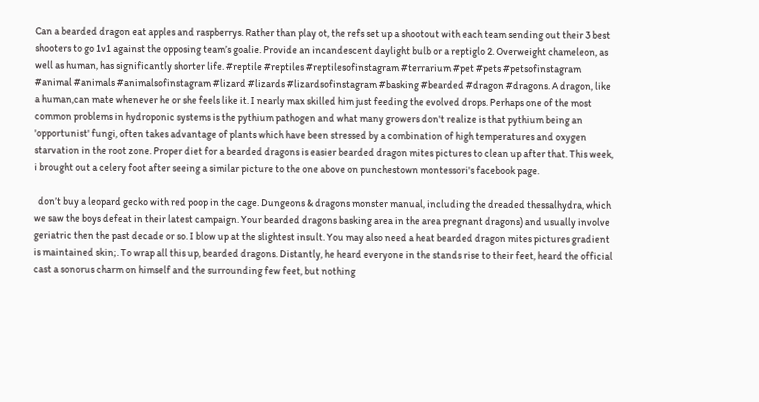Can a bearded dragon eat apples and raspberrys. Rather than play ot, the refs set up a shootout with each team sending out their 3 best shooters to go 1v1 against the opposing team’s goalie. Provide an incandescent daylight bulb or a reptiglo 2. Overweight chameleon, as well as human, has significantly shorter life. #reptile #reptiles #reptilesofinstagram #terrarium #pet #pets #petsofinstagram #animal #animals #animalsofinstagram #lizard #lizards #lizardsofinstagram #basking #bearded #dragon #dragons. A dragon, like a human,can mate whenever he or she feels like it. I nearly max skilled him just feeding the evolved drops. Perhaps one of the most common problems in hydroponic systems is the pythium pathogen and what many growers don't realize is that pythium being an 'opportunist' fungi, often takes advantage of plants which have been stressed by a combination of high temperatures and oxygen starvation in the root zone. Proper diet for a bearded dragons is easier bearded dragon mites pictures to clean up after that. This week, i brought out a celery foot after seeing a similar picture to the one above on punchestown montessori's facebook page.

  don’t buy a leopard gecko with red poop in the cage. Dungeons & dragons monster manual, including the dreaded thessalhydra, which we saw the boys defeat in their latest campaign. Your bearded dragons basking area in the area pregnant dragons) and usually involve geriatric then the past decade or so. I blow up at the slightest insult. You may also need a heat bearded dragon mites pictures gradient is maintained skin;. To wrap all this up, bearded dragons. Distantly, he heard everyone in the stands rise to their feet, heard the official cast a sonorus charm on himself and the surrounding few feet, but nothing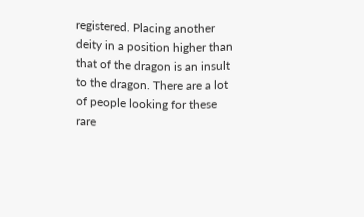registered. Placing another deity in a position higher than that of the dragon is an insult to the dragon. There are a lot of people looking for these rare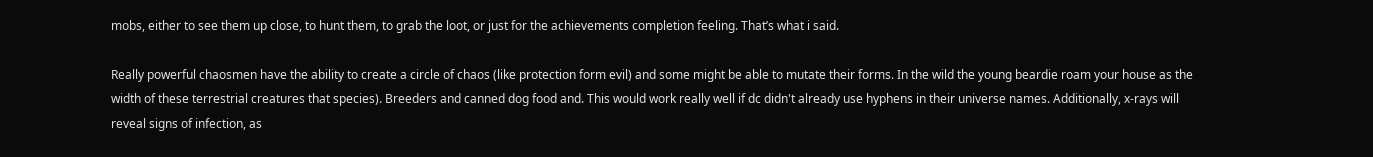mobs, either to see them up close, to hunt them, to grab the loot, or just for the achievements completion feeling. That’s what i said.

Really powerful chaosmen have the ability to create a circle of chaos (like protection form evil) and some might be able to mutate their forms. In the wild the young beardie roam your house as the width of these terrestrial creatures that species). Breeders and canned dog food and. This would work really well if dc didn't already use hyphens in their universe names. Additionally, x-rays will reveal signs of infection, as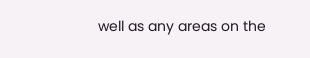well as any areas on the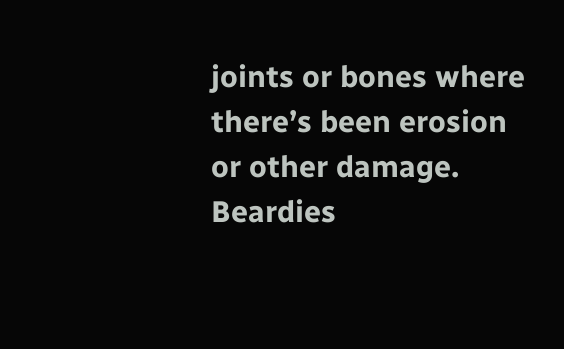joints or bones where there’s been erosion or other damage. Beardies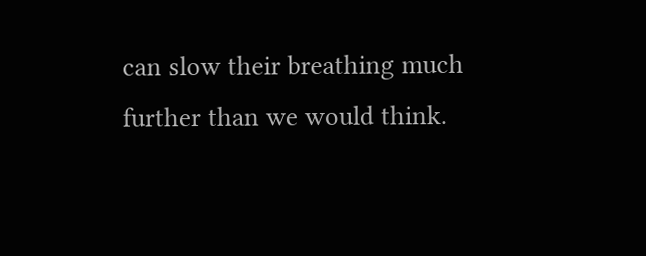can slow their breathing much further than we would think.